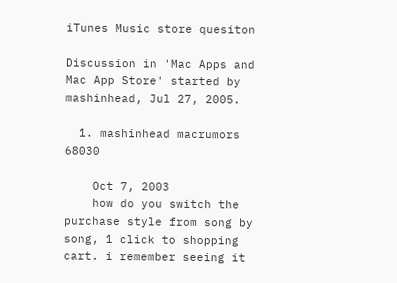iTunes Music store quesiton

Discussion in 'Mac Apps and Mac App Store' started by mashinhead, Jul 27, 2005.

  1. mashinhead macrumors 68030

    Oct 7, 2003
    how do you switch the purchase style from song by song, 1 click to shopping cart. i remember seeing it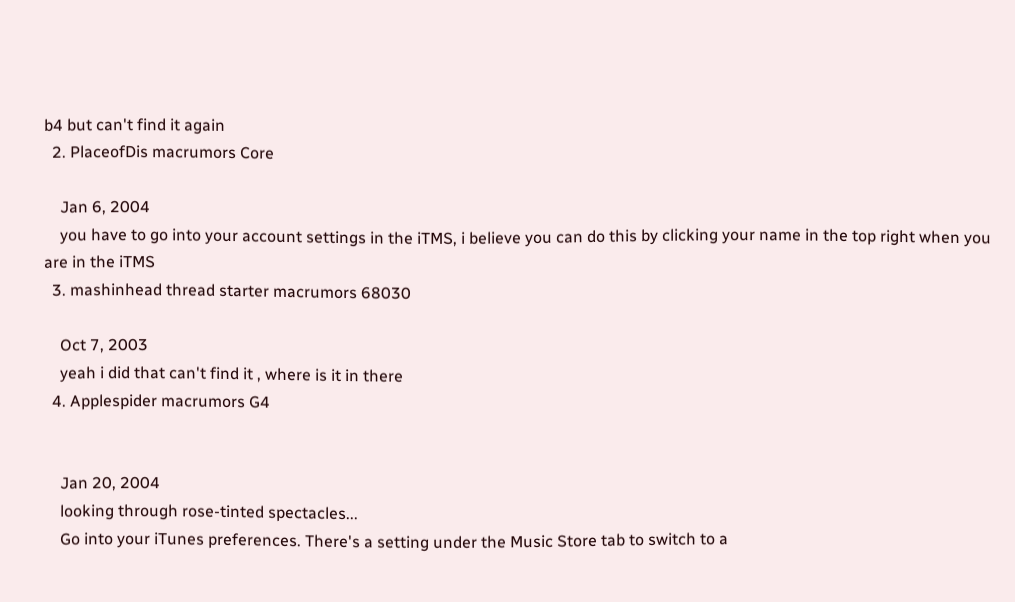b4 but can't find it again
  2. PlaceofDis macrumors Core

    Jan 6, 2004
    you have to go into your account settings in the iTMS, i believe you can do this by clicking your name in the top right when you are in the iTMS
  3. mashinhead thread starter macrumors 68030

    Oct 7, 2003
    yeah i did that can't find it , where is it in there
  4. Applespider macrumors G4


    Jan 20, 2004
    looking through rose-tinted spectacles...
    Go into your iTunes preferences. There's a setting under the Music Store tab to switch to a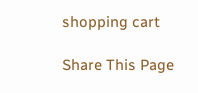shopping cart

Share This Page